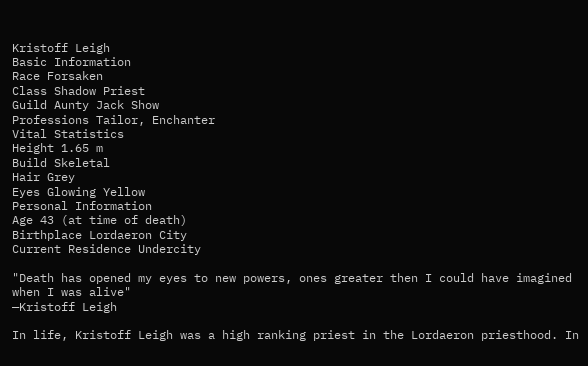Kristoff Leigh
Basic Information
Race Forsaken
Class Shadow Priest
Guild Aunty Jack Show
Professions Tailor, Enchanter
Vital Statistics
Height 1.65 m
Build Skeletal
Hair Grey
Eyes Glowing Yellow
Personal Information
Age 43 (at time of death)
Birthplace Lordaeron City
Current Residence Undercity

"Death has opened my eyes to new powers, ones greater then I could have imagined when I was alive"
—Kristoff Leigh

In life, Kristoff Leigh was a high ranking priest in the Lordaeron priesthood. In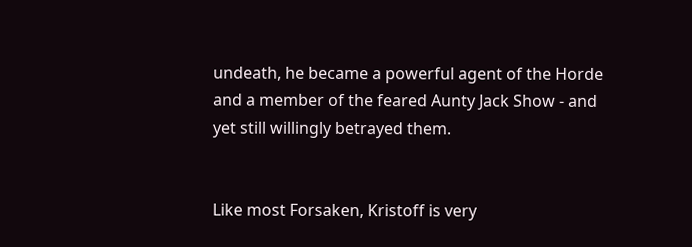undeath, he became a powerful agent of the Horde and a member of the feared Aunty Jack Show - and yet still willingly betrayed them.


Like most Forsaken, Kristoff is very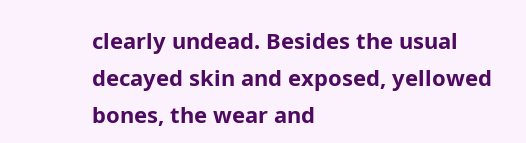clearly undead. Besides the usual decayed skin and exposed, yellowed bones, the wear and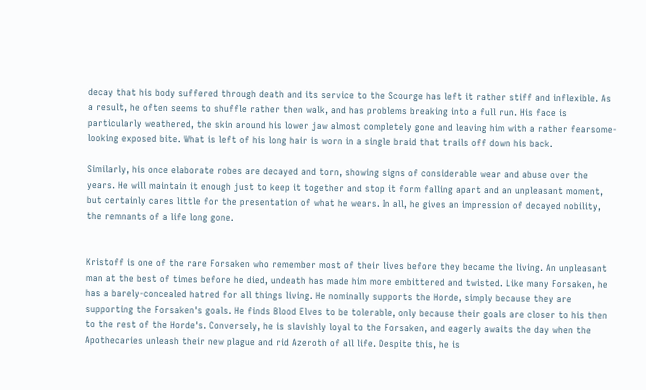decay that his body suffered through death and its service to the Scourge has left it rather stiff and inflexible. As a result, he often seems to shuffle rather then walk, and has problems breaking into a full run. His face is particularly weathered, the skin around his lower jaw almost completely gone and leaving him with a rather fearsome-looking exposed bite. What is left of his long hair is worn in a single braid that trails off down his back.

Similarly, his once elaborate robes are decayed and torn, showing signs of considerable wear and abuse over the years. He will maintain it enough just to keep it together and stop it form falling apart and an unpleasant moment, but certainly cares little for the presentation of what he wears. In all, he gives an impression of decayed nobility, the remnants of a life long gone.


Kristoff is one of the rare Forsaken who remember most of their lives before they became the living. An unpleasant man at the best of times before he died, undeath has made him more embittered and twisted. Like many Forsaken, he has a barely-concealed hatred for all things living. He nominally supports the Horde, simply because they are supporting the Forsaken's goals. He finds Blood Elves to be tolerable, only because their goals are closer to his then to the rest of the Horde's. Conversely, he is slavishly loyal to the Forsaken, and eagerly awaits the day when the Apothecaries unleash their new plague and rid Azeroth of all life. Despite this, he is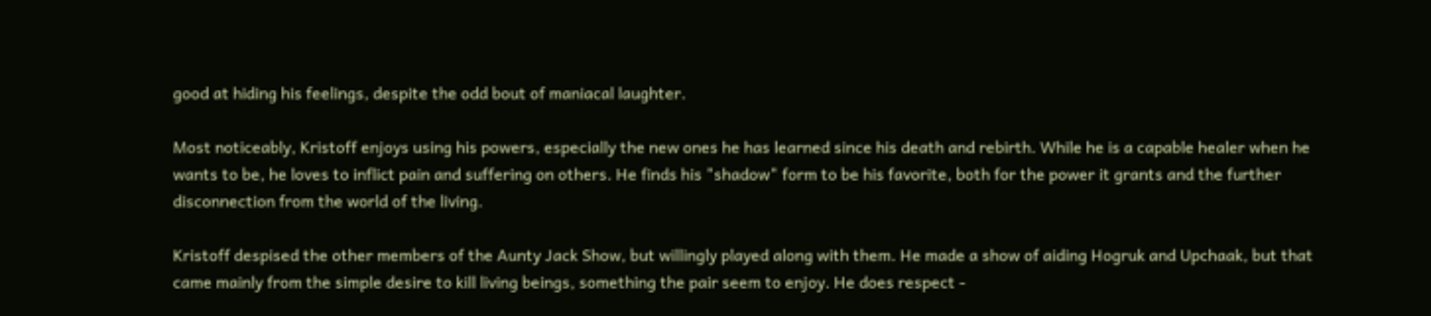good at hiding his feelings, despite the odd bout of maniacal laughter.

Most noticeably, Kristoff enjoys using his powers, especially the new ones he has learned since his death and rebirth. While he is a capable healer when he wants to be, he loves to inflict pain and suffering on others. He finds his "shadow" form to be his favorite, both for the power it grants and the further disconnection from the world of the living.

Kristoff despised the other members of the Aunty Jack Show, but willingly played along with them. He made a show of aiding Hogruk and Upchaak, but that came mainly from the simple desire to kill living beings, something the pair seem to enjoy. He does respect -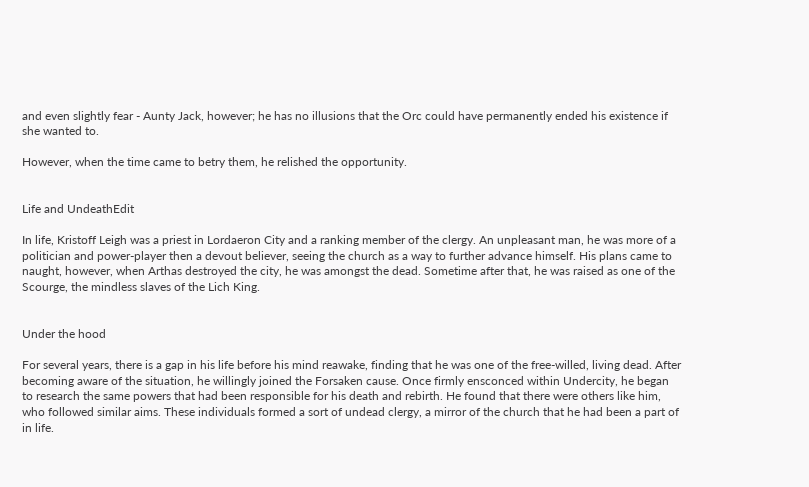and even slightly fear - Aunty Jack, however; he has no illusions that the Orc could have permanently ended his existence if she wanted to.

However, when the time came to betry them, he relished the opportunity.


Life and UndeathEdit

In life, Kristoff Leigh was a priest in Lordaeron City and a ranking member of the clergy. An unpleasant man, he was more of a politician and power-player then a devout believer, seeing the church as a way to further advance himself. His plans came to naught, however, when Arthas destroyed the city, he was amongst the dead. Sometime after that, he was raised as one of the Scourge, the mindless slaves of the Lich King.


Under the hood

For several years, there is a gap in his life before his mind reawake, finding that he was one of the free-willed, living dead. After becoming aware of the situation, he willingly joined the Forsaken cause. Once firmly ensconced within Undercity, he began to research the same powers that had been responsible for his death and rebirth. He found that there were others like him, who followed similar aims. These individuals formed a sort of undead clergy, a mirror of the church that he had been a part of in life.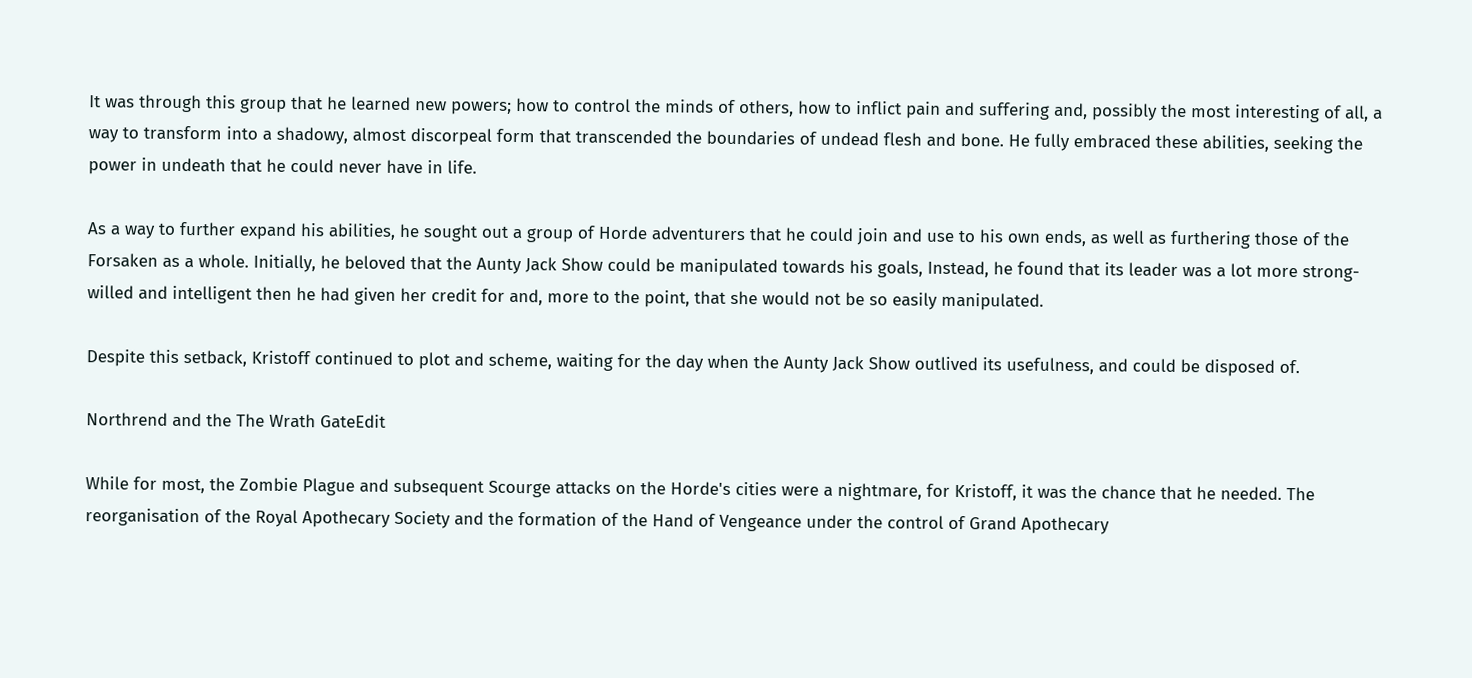It was through this group that he learned new powers; how to control the minds of others, how to inflict pain and suffering and, possibly the most interesting of all, a way to transform into a shadowy, almost discorpeal form that transcended the boundaries of undead flesh and bone. He fully embraced these abilities, seeking the power in undeath that he could never have in life.

As a way to further expand his abilities, he sought out a group of Horde adventurers that he could join and use to his own ends, as well as furthering those of the Forsaken as a whole. Initially, he beloved that the Aunty Jack Show could be manipulated towards his goals, Instead, he found that its leader was a lot more strong-willed and intelligent then he had given her credit for and, more to the point, that she would not be so easily manipulated.

Despite this setback, Kristoff continued to plot and scheme, waiting for the day when the Aunty Jack Show outlived its usefulness, and could be disposed of.

Northrend and the The Wrath GateEdit

While for most, the Zombie Plague and subsequent Scourge attacks on the Horde's cities were a nightmare, for Kristoff, it was the chance that he needed. The reorganisation of the Royal Apothecary Society and the formation of the Hand of Vengeance under the control of Grand Apothecary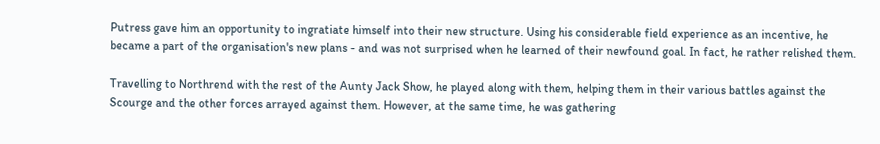Putress gave him an opportunity to ingratiate himself into their new structure. Using his considerable field experience as an incentive, he became a part of the organisation's new plans - and was not surprised when he learned of their newfound goal. In fact, he rather relished them.

Travelling to Northrend with the rest of the Aunty Jack Show, he played along with them, helping them in their various battles against the Scourge and the other forces arrayed against them. However, at the same time, he was gathering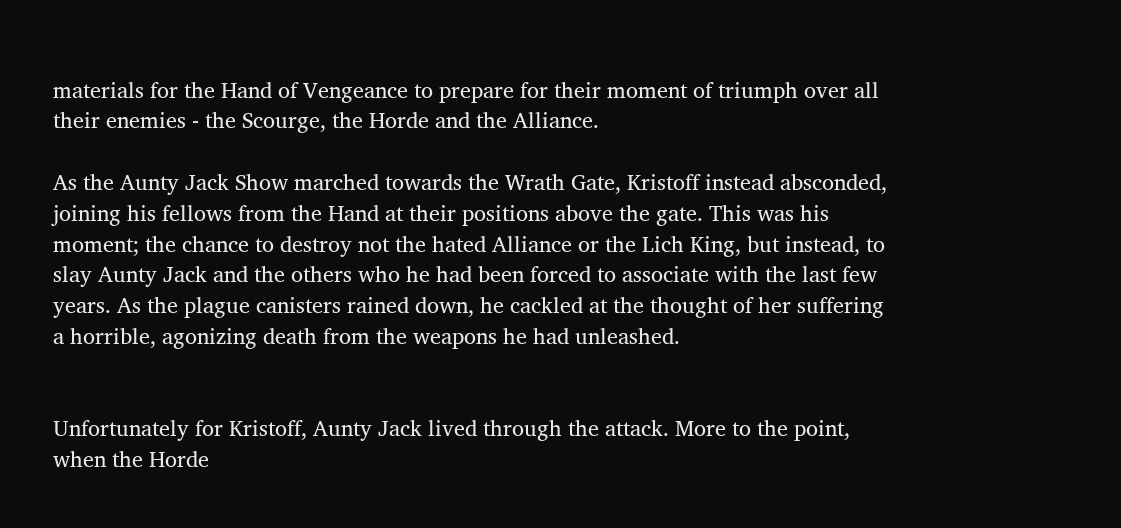materials for the Hand of Vengeance to prepare for their moment of triumph over all their enemies - the Scourge, the Horde and the Alliance.

As the Aunty Jack Show marched towards the Wrath Gate, Kristoff instead absconded, joining his fellows from the Hand at their positions above the gate. This was his moment; the chance to destroy not the hated Alliance or the Lich King, but instead, to slay Aunty Jack and the others who he had been forced to associate with the last few years. As the plague canisters rained down, he cackled at the thought of her suffering a horrible, agonizing death from the weapons he had unleashed.


Unfortunately for Kristoff, Aunty Jack lived through the attack. More to the point, when the Horde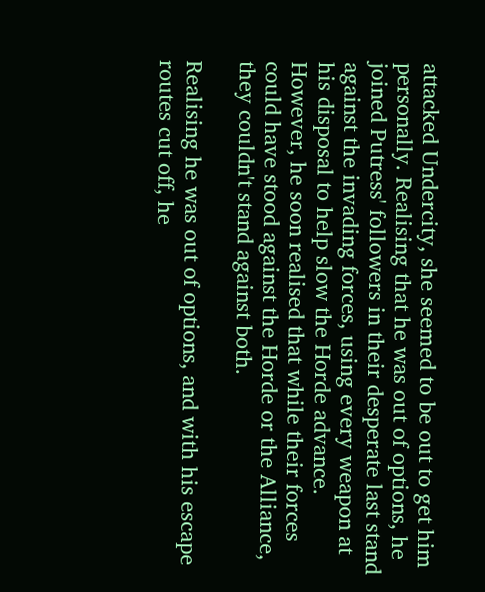attacked Undercity, she seemed to be out to get him personally. Realising that he was out of options, he joined Putress' followers in their desperate last stand against the invading forces, using every weapon at his disposal to help slow the Horde advance. However, he soon realised that while their forces could have stood against the Horde or the Alliance, they couldn't stand against both.

Realising he was out of options, and with his escape routes cut off, he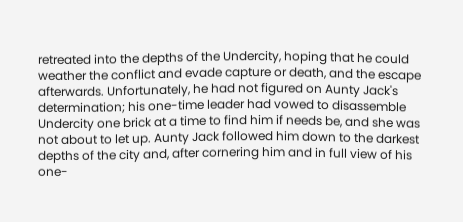retreated into the depths of the Undercity, hoping that he could weather the conflict and evade capture or death, and the escape afterwards. Unfortunately, he had not figured on Aunty Jack's determination; his one-time leader had vowed to disassemble Undercity one brick at a time to find him if needs be, and she was not about to let up. Aunty Jack followed him down to the darkest depths of the city and, after cornering him and in full view of his one-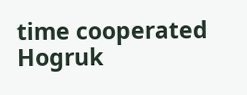time cooperated Hogruk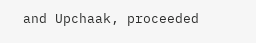and Upchaak, proceeded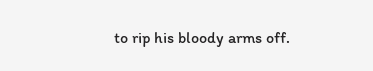to rip his bloody arms off.